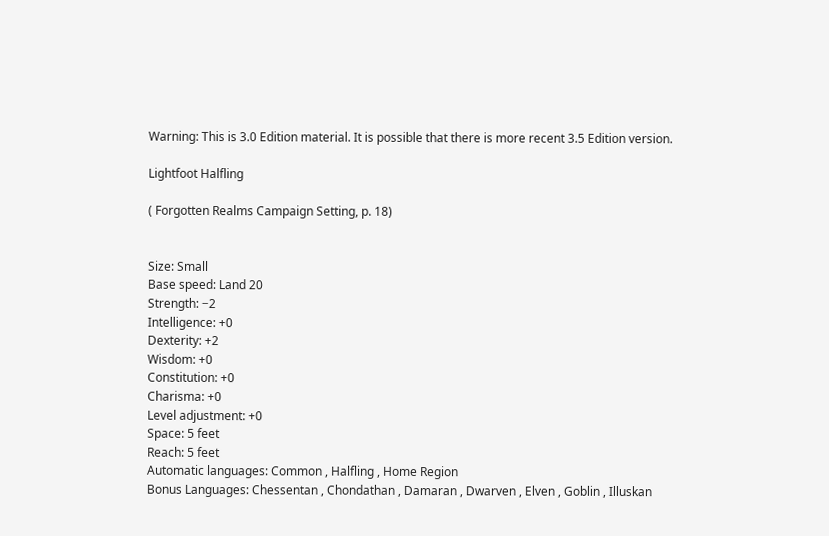Warning: This is 3.0 Edition material. It is possible that there is more recent 3.5 Edition version.

Lightfoot Halfling

( Forgotten Realms Campaign Setting, p. 18)


Size: Small
Base speed: Land 20
Strength: −2
Intelligence: +0
Dexterity: +2
Wisdom: +0
Constitution: +0
Charisma: +0
Level adjustment: +0
Space: 5 feet
Reach: 5 feet
Automatic languages: Common , Halfling , Home Region
Bonus Languages: Chessentan , Chondathan , Damaran , Dwarven , Elven , Goblin , Illuskan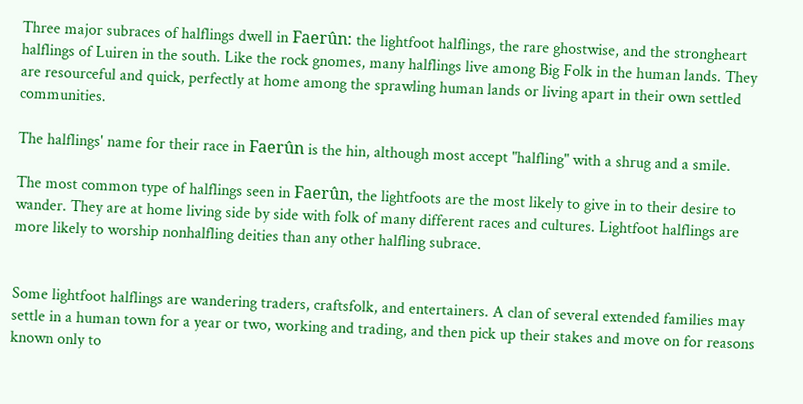Three major subraces of halflings dwell in Faerûn: the lightfoot halflings, the rare ghostwise, and the strongheart halflings of Luiren in the south. Like the rock gnomes, many halflings live among Big Folk in the human lands. They are resourceful and quick, perfectly at home among the sprawling human lands or living apart in their own settled communities.

The halflings' name for their race in Faerûn is the hin, although most accept "halfling" with a shrug and a smile.

The most common type of halflings seen in Faerûn, the lightfoots are the most likely to give in to their desire to wander. They are at home living side by side with folk of many different races and cultures. Lightfoot halflings are more likely to worship nonhalfling deities than any other halfling subrace.


Some lightfoot halflings are wandering traders, craftsfolk, and entertainers. A clan of several extended families may settle in a human town for a year or two, working and trading, and then pick up their stakes and move on for reasons known only to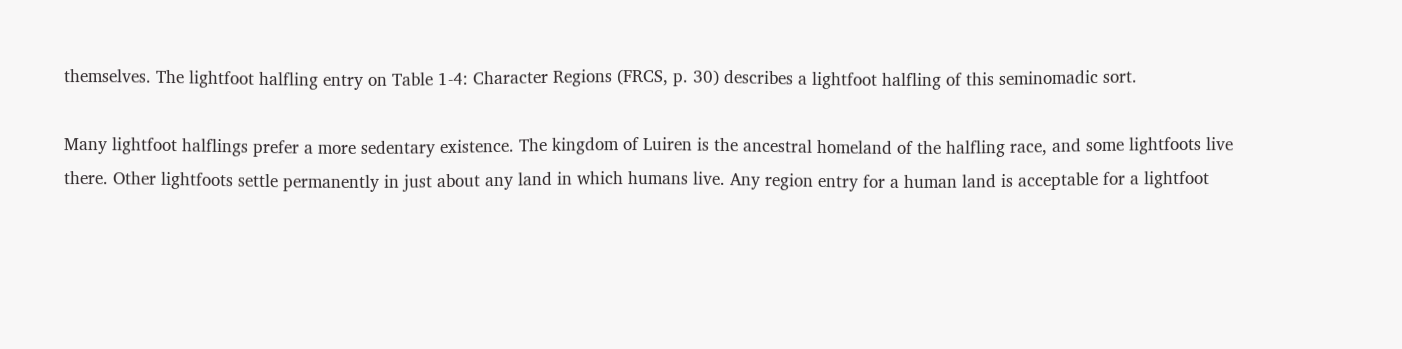themselves. The lightfoot halfling entry on Table 1-4: Character Regions (FRCS, p. 30) describes a lightfoot halfling of this seminomadic sort.

Many lightfoot halflings prefer a more sedentary existence. The kingdom of Luiren is the ancestral homeland of the halfling race, and some lightfoots live there. Other lightfoots settle permanently in just about any land in which humans live. Any region entry for a human land is acceptable for a lightfoot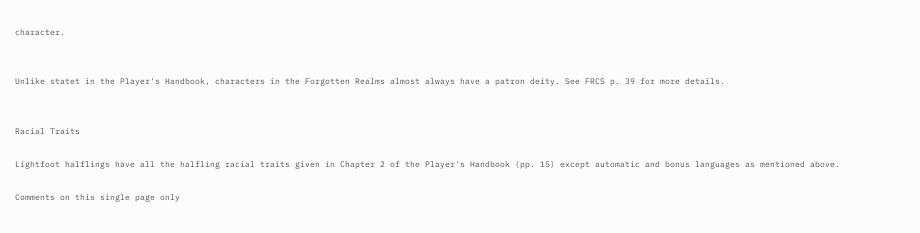character.


Unlike statet in the Player's Handbook, characters in the Forgotten Realms almost always have a patron deity. See FRCS p. 39 for more details.


Racial Traits

Lightfoot halflings have all the halfling racial traits given in Chapter 2 of the Player's Handbook (pp. 15) except automatic and bonus languages as mentioned above.

Comments on this single page only